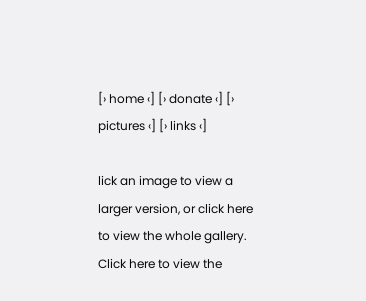[› home ‹] [› donate ‹] [› pictures ‹] [› links ‹]

lick an image to view a larger version, or click here to view the whole gallery. Click here to view the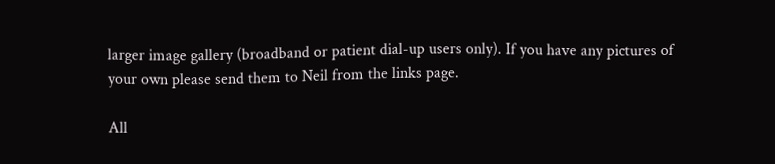larger image gallery (broadband or patient dial-up users only). If you have any pictures of your own please send them to Neil from the links page.

All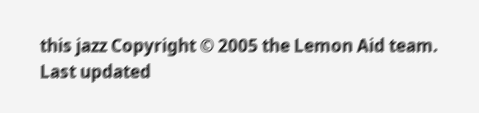this jazz Copyright © 2005 the Lemon Aid team.
Last updated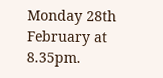Monday 28th February at 8.35pm.